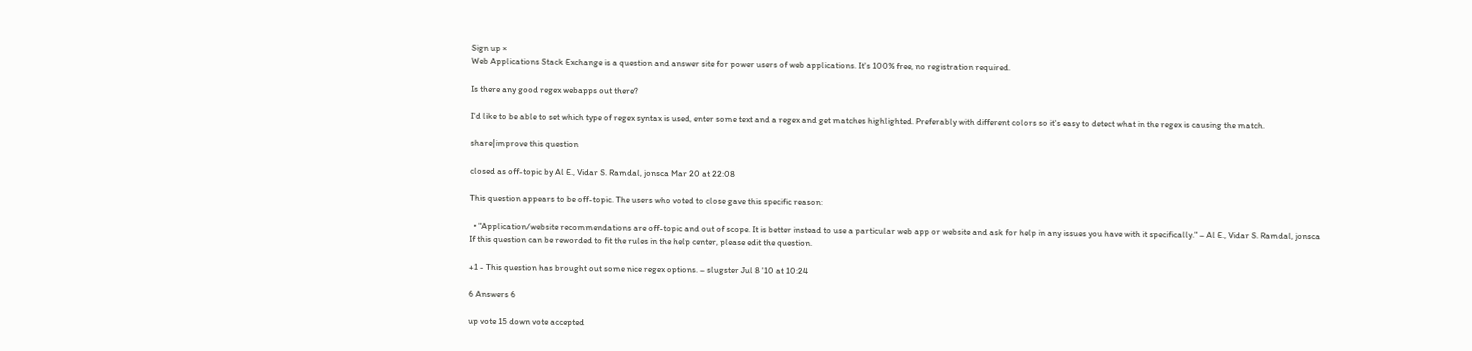Sign up ×
Web Applications Stack Exchange is a question and answer site for power users of web applications. It's 100% free, no registration required.

Is there any good regex webapps out there?

I'd like to be able to set which type of regex syntax is used, enter some text and a regex and get matches highlighted. Preferably with different colors so it's easy to detect what in the regex is causing the match.

share|improve this question

closed as off-topic by Al E., Vidar S. Ramdal, jonsca Mar 20 at 22:08

This question appears to be off-topic. The users who voted to close gave this specific reason:

  • "Application/website recommendations are off-topic and out of scope. It is better instead to use a particular web app or website and ask for help in any issues you have with it specifically." – Al E., Vidar S. Ramdal, jonsca
If this question can be reworded to fit the rules in the help center, please edit the question.

+1 - This question has brought out some nice regex options. – slugster Jul 8 '10 at 10:24

6 Answers 6

up vote 15 down vote accepted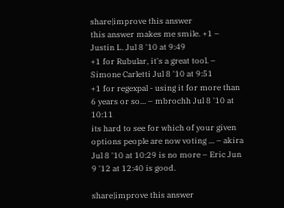share|improve this answer
this answer makes me smile. +1 – Justin L. Jul 8 '10 at 9:49
+1 for Rubular, it's a great tool. – Simone Carletti Jul 8 '10 at 9:51
+1 for regexpal - using it for more than 6 years or so... – mbrochh Jul 8 '10 at 10:11
its hard to see for which of your given options people are now voting ... – akira Jul 8 '10 at 10:29 is no more – Eric Jun 9 '12 at 12:40 is good.

share|improve this answer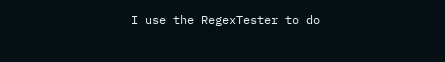I use the RegexTester to do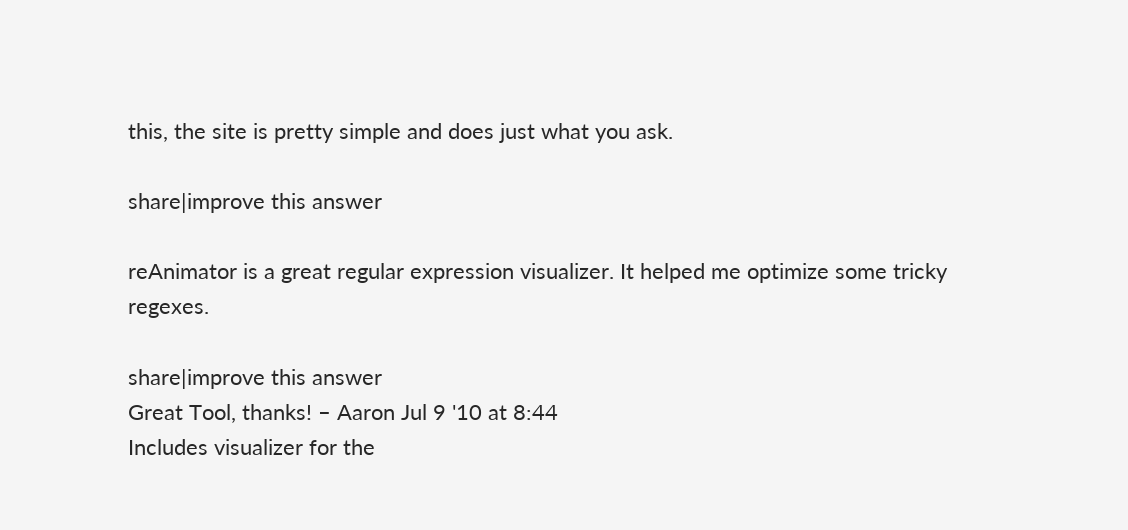this, the site is pretty simple and does just what you ask.

share|improve this answer

reAnimator is a great regular expression visualizer. It helped me optimize some tricky regexes.

share|improve this answer
Great Tool, thanks! – Aaron Jul 9 '10 at 8:44
Includes visualizer for the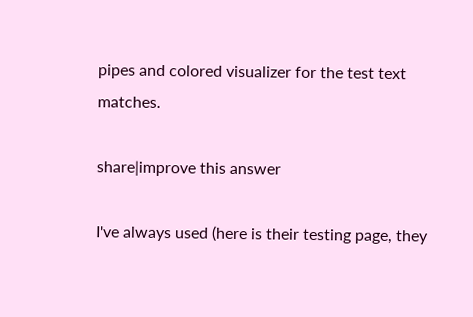pipes and colored visualizer for the test text matches.

share|improve this answer

I've always used (here is their testing page, they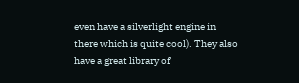even have a silverlight engine in there which is quite cool). They also have a great library of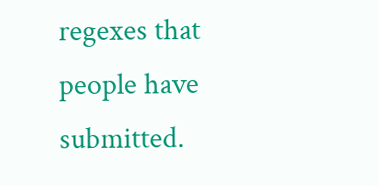regexes that people have submitted.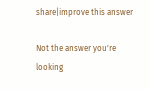share|improve this answer

Not the answer you're looking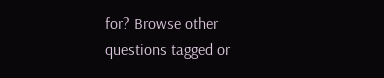for? Browse other questions tagged or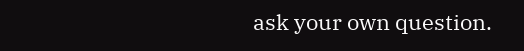ask your own question.